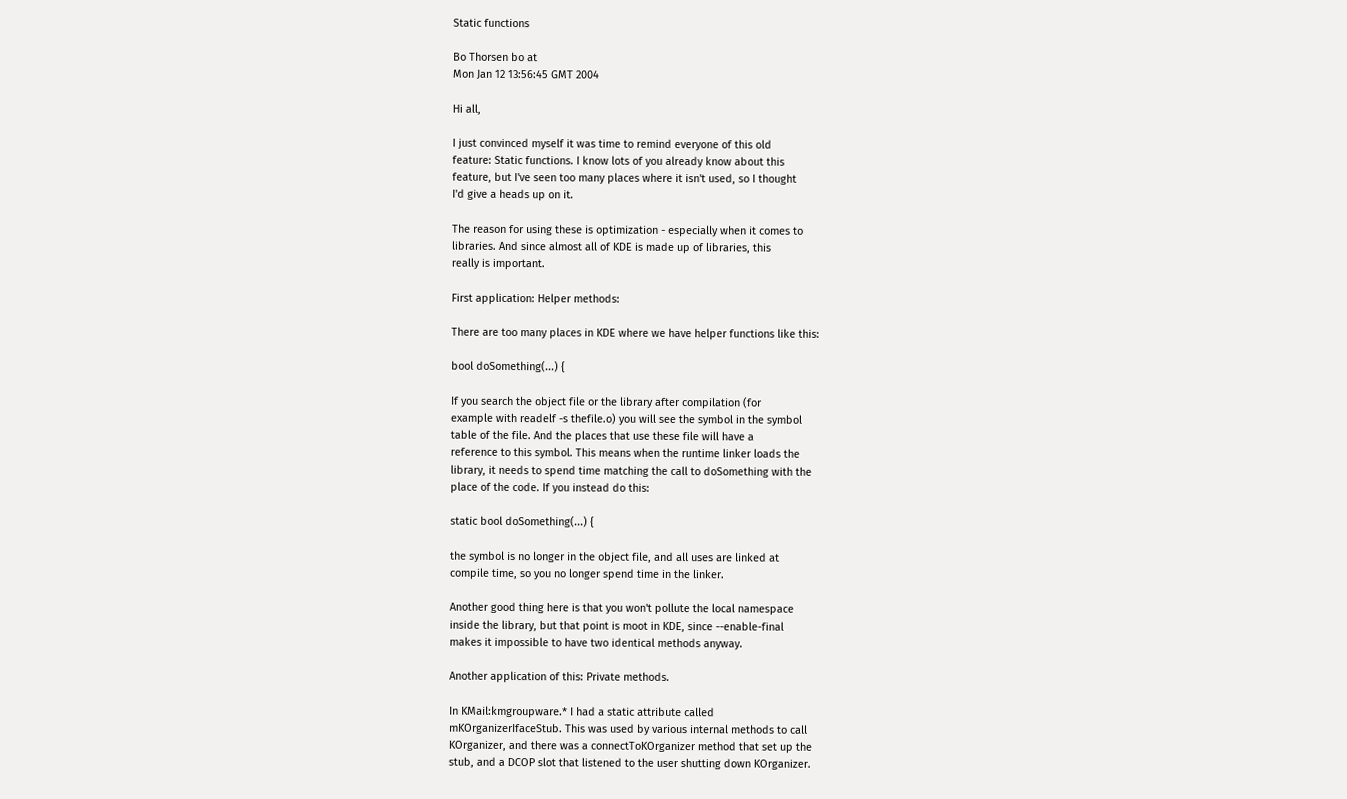Static functions

Bo Thorsen bo at
Mon Jan 12 13:56:45 GMT 2004

Hi all,

I just convinced myself it was time to remind everyone of this old
feature: Static functions. I know lots of you already know about this
feature, but I've seen too many places where it isn't used, so I thought
I'd give a heads up on it.

The reason for using these is optimization - especially when it comes to
libraries. And since almost all of KDE is made up of libraries, this
really is important.

First application: Helper methods:

There are too many places in KDE where we have helper functions like this:

bool doSomething(...) {

If you search the object file or the library after compilation (for
example with readelf -s thefile.o) you will see the symbol in the symbol
table of the file. And the places that use these file will have a
reference to this symbol. This means when the runtime linker loads the
library, it needs to spend time matching the call to doSomething with the
place of the code. If you instead do this:

static bool doSomething(...) {

the symbol is no longer in the object file, and all uses are linked at
compile time, so you no longer spend time in the linker.

Another good thing here is that you won't pollute the local namespace
inside the library, but that point is moot in KDE, since --enable-final
makes it impossible to have two identical methods anyway.

Another application of this: Private methods.

In KMail:kmgroupware.* I had a static attribute called
mKOrganizerIfaceStub. This was used by various internal methods to call
KOrganizer, and there was a connectToKOrganizer method that set up the
stub, and a DCOP slot that listened to the user shutting down KOrganizer.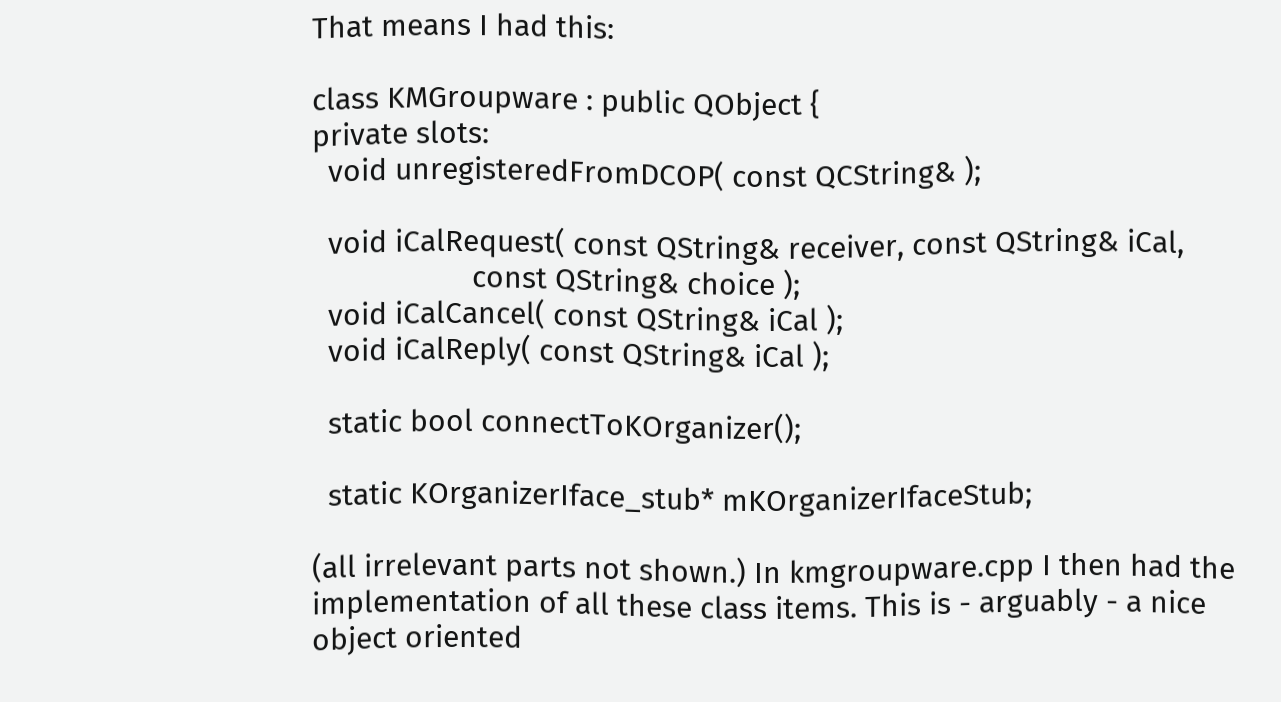That means I had this:

class KMGroupware : public QObject {
private slots:
  void unregisteredFromDCOP( const QCString& );

  void iCalRequest( const QString& receiver, const QString& iCal,
                    const QString& choice );
  void iCalCancel( const QString& iCal );
  void iCalReply( const QString& iCal );

  static bool connectToKOrganizer();

  static KOrganizerIface_stub* mKOrganizerIfaceStub;

(all irrelevant parts not shown.) In kmgroupware.cpp I then had the
implementation of all these class items. This is - arguably - a nice
object oriented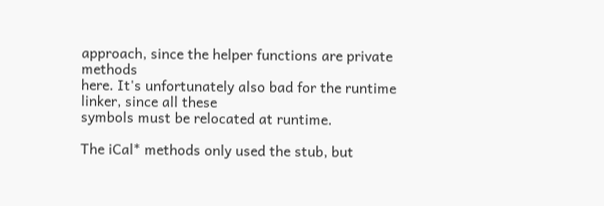approach, since the helper functions are private methods
here. It's unfortunately also bad for the runtime linker, since all these
symbols must be relocated at runtime.

The iCal* methods only used the stub, but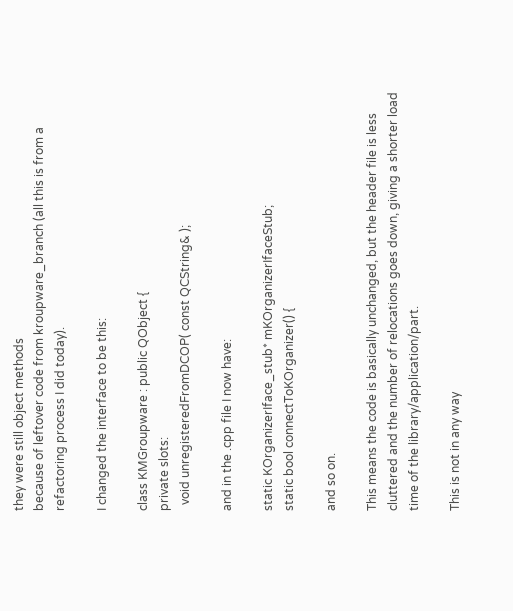they were still object methods
because of leftover code from kroupware_branch (all this is from a
refactoring process I did today).

I changed the interface to be this:

class KMGroupware : public QObject {
private slots:
  void unregisteredFromDCOP( const QCString& );

and in the .cpp file I now have:

static KOrganizerIface_stub* mKOrganizerIfaceStub;
static bool connectToKOrganizer() {

and so on.

This means the code is basically unchanged, but the header file is less
cluttered and the number of relocations goes down, giving a shorter load
time of the library/application/part.

This is not in any way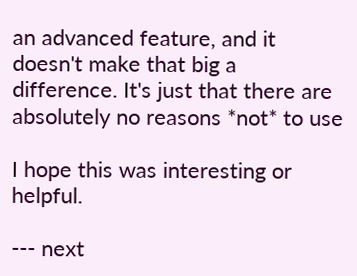an advanced feature, and it doesn't make that big a
difference. It's just that there are absolutely no reasons *not* to use

I hope this was interesting or helpful.

--- next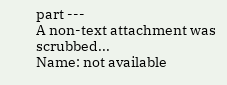part ---
A non-text attachment was scrubbed...
Name: not available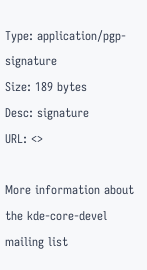Type: application/pgp-signature
Size: 189 bytes
Desc: signature
URL: <>

More information about the kde-core-devel mailing list